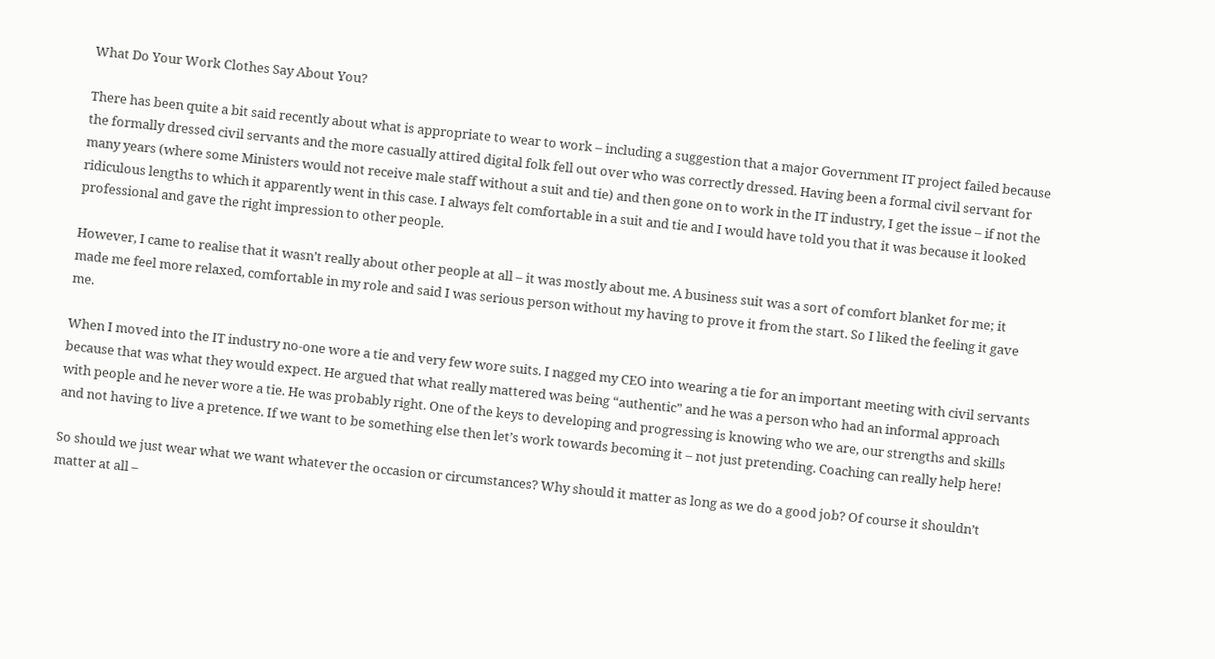What Do Your Work Clothes Say About You?

There has been quite a bit said recently about what is appropriate to wear to work – including a suggestion that a major Government IT project failed because the formally dressed civil servants and the more casually attired digital folk fell out over who was correctly dressed. Having been a formal civil servant for many years (where some Ministers would not receive male staff without a suit and tie) and then gone on to work in the IT industry, I get the issue – if not the ridiculous lengths to which it apparently went in this case. I always felt comfortable in a suit and tie and I would have told you that it was because it looked professional and gave the right impression to other people.

However, I came to realise that it wasn’t really about other people at all – it was mostly about me. A business suit was a sort of comfort blanket for me; it made me feel more relaxed, comfortable in my role and said I was serious person without my having to prove it from the start. So I liked the feeling it gave me.

When I moved into the IT industry no-one wore a tie and very few wore suits. I nagged my CEO into wearing a tie for an important meeting with civil servants because that was what they would expect. He argued that what really mattered was being “authentic” and he was a person who had an informal approach with people and he never wore a tie. He was probably right. One of the keys to developing and progressing is knowing who we are, our strengths and skills and not having to live a pretence. If we want to be something else then let’s work towards becoming it – not just pretending. Coaching can really help here!

So should we just wear what we want whatever the occasion or circumstances? Why should it matter as long as we do a good job? Of course it shouldn’t matter at all –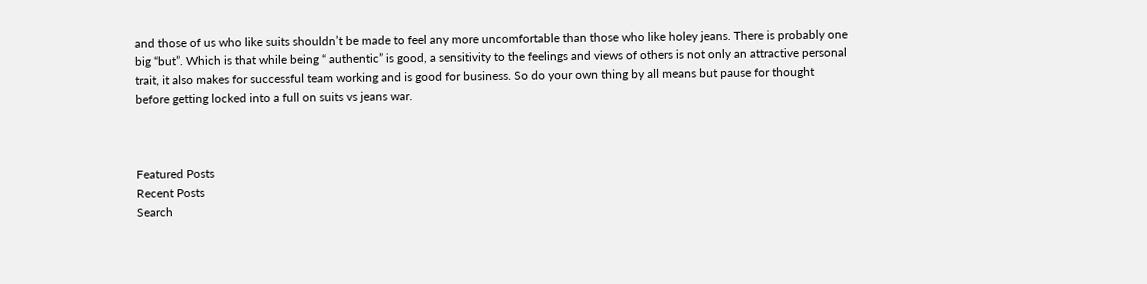and those of us who like suits shouldn’t be made to feel any more uncomfortable than those who like holey jeans. There is probably one big “but”. Which is that while being “ authentic” is good, a sensitivity to the feelings and views of others is not only an attractive personal trait, it also makes for successful team working and is good for business. So do your own thing by all means but pause for thought before getting locked into a full on suits vs jeans war.



Featured Posts
Recent Posts
Search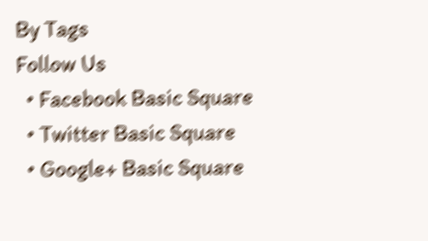By Tags
Follow Us
  • Facebook Basic Square
  • Twitter Basic Square
  • Google+ Basic Square